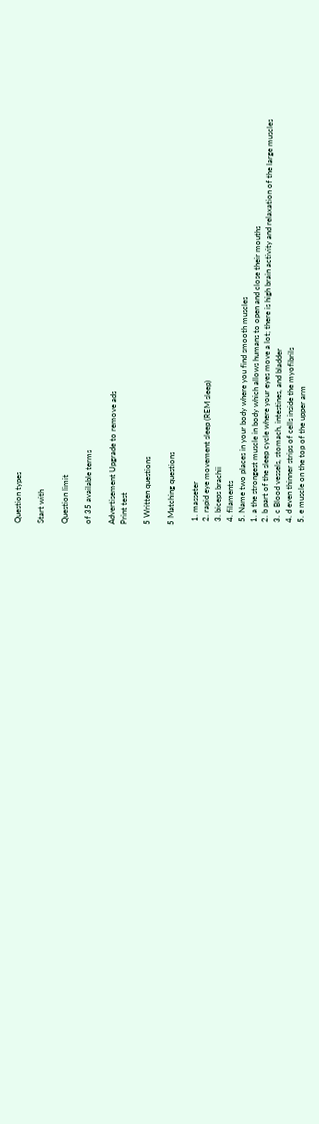Question types

Start with

Question limit

of 35 available terms

Advertisement Upgrade to remove ads
Print test

5 Written questions

5 Matching questions

  1. masseter
  2. rapid eye movement sleep (REM sleep)
  3. biceps brachii
  4. filaments
  5. Name two places in your body where you find smooth muscles
  1. a the strongest muscle in body which allows humans to open and close their mouths
  2. b part of the sleep cycle where your eyes move a lot; there is high brain activity and relaxation of the large muscles
  3. c Blood vessels, stomach, intestines, and bladder
  4. d even thinner strips of cells inside the myofibrils
  5. e muscle on the top of the upper arm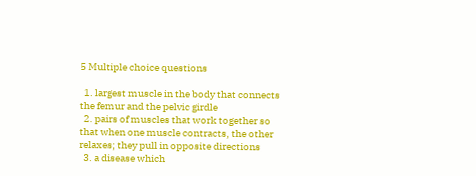5 Multiple choice questions

  1. largest muscle in the body that connects the femur and the pelvic girdle
  2. pairs of muscles that work together so that when one muscle contracts, the other relaxes; they pull in opposite directions
  3. a disease which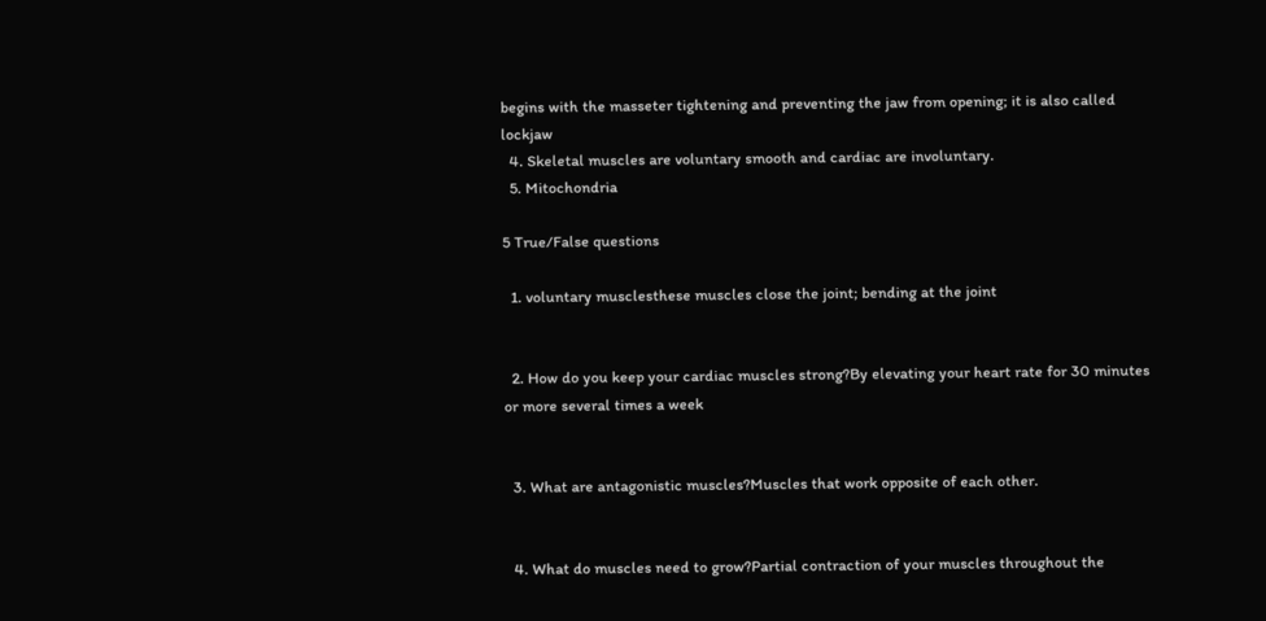begins with the masseter tightening and preventing the jaw from opening; it is also called lockjaw
  4. Skeletal muscles are voluntary smooth and cardiac are involuntary.
  5. Mitochondria

5 True/False questions

  1. voluntary musclesthese muscles close the joint; bending at the joint


  2. How do you keep your cardiac muscles strong?By elevating your heart rate for 30 minutes or more several times a week


  3. What are antagonistic muscles?Muscles that work opposite of each other.


  4. What do muscles need to grow?Partial contraction of your muscles throughout the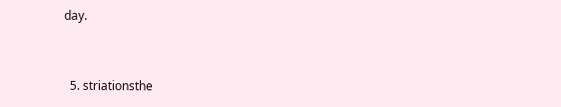day.


  5. striationsthe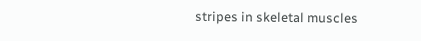stripes in skeletal muscles